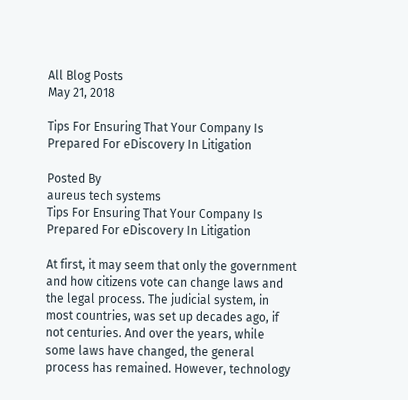All Blog Posts
May 21, 2018

Tips For Ensuring That Your Company Is Prepared For eDiscovery In Litigation

Posted By
aureus tech systems
Tips For Ensuring That Your Company Is Prepared For eDiscovery In Litigation

At first, it may seem that only the government and how citizens vote can change laws and the legal process. The judicial system, in most countries, was set up decades ago, if not centuries. And over the years, while some laws have changed, the general process has remained. However, technology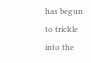has begun to trickle into the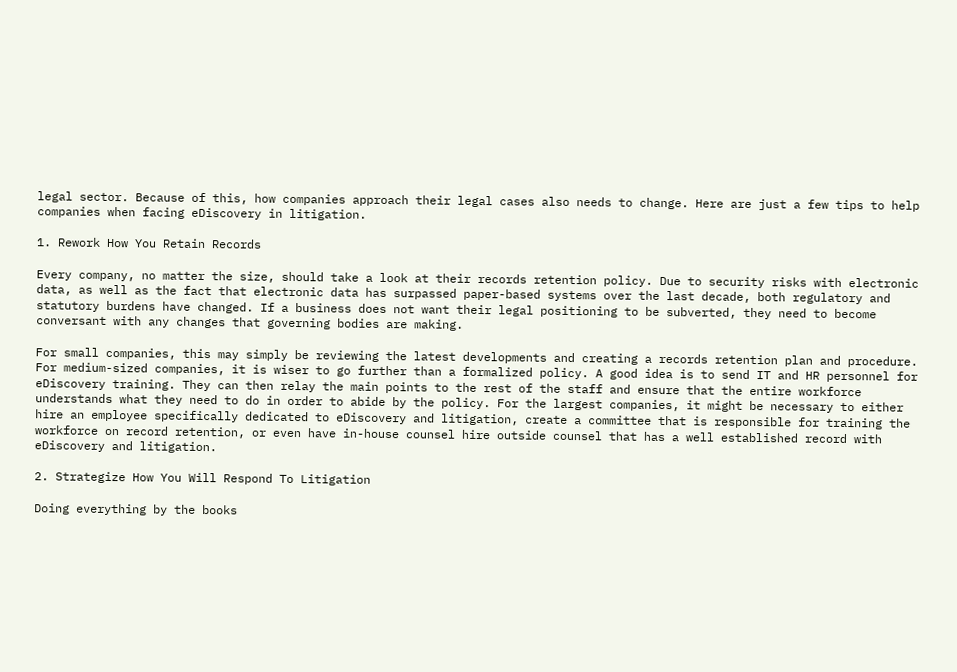legal sector. Because of this, how companies approach their legal cases also needs to change. Here are just a few tips to help companies when facing eDiscovery in litigation.

1. Rework How You Retain Records

Every company, no matter the size, should take a look at their records retention policy. Due to security risks with electronic data, as well as the fact that electronic data has surpassed paper-based systems over the last decade, both regulatory and statutory burdens have changed. If a business does not want their legal positioning to be subverted, they need to become conversant with any changes that governing bodies are making.

For small companies, this may simply be reviewing the latest developments and creating a records retention plan and procedure. For medium-sized companies, it is wiser to go further than a formalized policy. A good idea is to send IT and HR personnel for eDiscovery training. They can then relay the main points to the rest of the staff and ensure that the entire workforce understands what they need to do in order to abide by the policy. For the largest companies, it might be necessary to either hire an employee specifically dedicated to eDiscovery and litigation, create a committee that is responsible for training the workforce on record retention, or even have in-house counsel hire outside counsel that has a well established record with eDiscovery and litigation.

2. Strategize How You Will Respond To Litigation

Doing everything by the books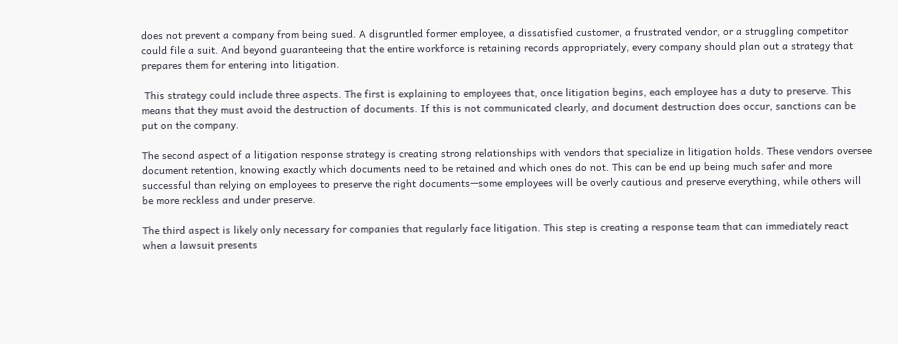does not prevent a company from being sued. A disgruntled former employee, a dissatisfied customer, a frustrated vendor, or a struggling competitor could file a suit. And beyond guaranteeing that the entire workforce is retaining records appropriately, every company should plan out a strategy that prepares them for entering into litigation.

 This strategy could include three aspects. The first is explaining to employees that, once litigation begins, each employee has a duty to preserve. This means that they must avoid the destruction of documents. If this is not communicated clearly, and document destruction does occur, sanctions can be put on the company.

The second aspect of a litigation response strategy is creating strong relationships with vendors that specialize in litigation holds. These vendors oversee document retention, knowing exactly which documents need to be retained and which ones do not. This can be end up being much safer and more successful than relying on employees to preserve the right documents—some employees will be overly cautious and preserve everything, while others will be more reckless and under preserve.

The third aspect is likely only necessary for companies that regularly face litigation. This step is creating a response team that can immediately react when a lawsuit presents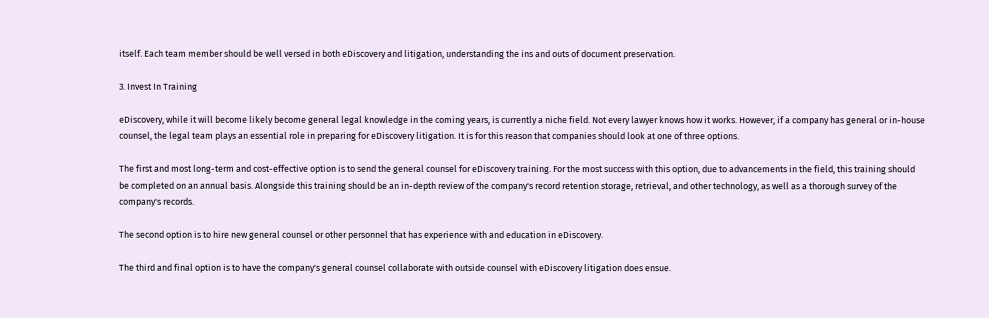itself. Each team member should be well versed in both eDiscovery and litigation, understanding the ins and outs of document preservation.

3. Invest In Training

eDiscovery, while it will become likely become general legal knowledge in the coming years, is currently a niche field. Not every lawyer knows how it works. However, if a company has general or in-house counsel, the legal team plays an essential role in preparing for eDiscovery litigation. It is for this reason that companies should look at one of three options.

The first and most long-term and cost-effective option is to send the general counsel for eDiscovery training. For the most success with this option, due to advancements in the field, this training should be completed on an annual basis. Alongside this training should be an in-depth review of the company's record retention storage, retrieval, and other technology, as well as a thorough survey of the company's records.

The second option is to hire new general counsel or other personnel that has experience with and education in eDiscovery.

The third and final option is to have the company's general counsel collaborate with outside counsel with eDiscovery litigation does ensue.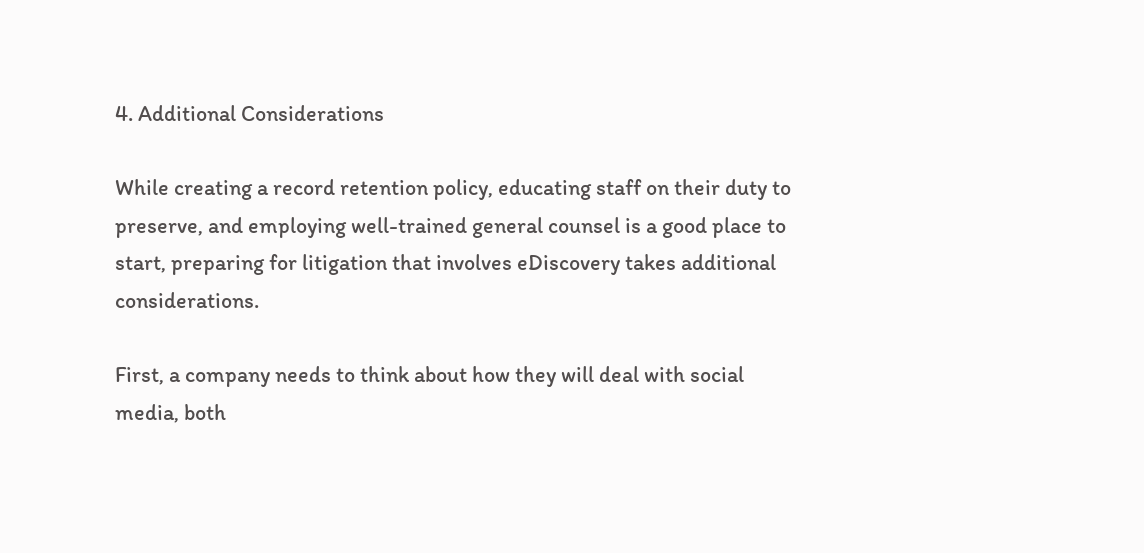4. Additional Considerations

While creating a record retention policy, educating staff on their duty to preserve, and employing well-trained general counsel is a good place to start, preparing for litigation that involves eDiscovery takes additional considerations.

First, a company needs to think about how they will deal with social media, both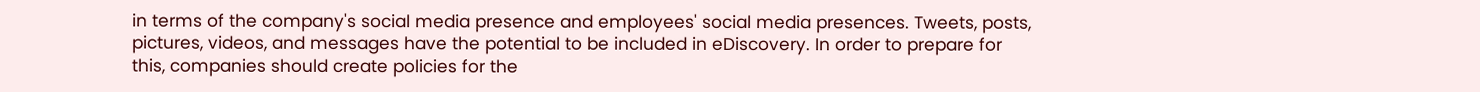in terms of the company's social media presence and employees' social media presences. Tweets, posts, pictures, videos, and messages have the potential to be included in eDiscovery. In order to prepare for this, companies should create policies for the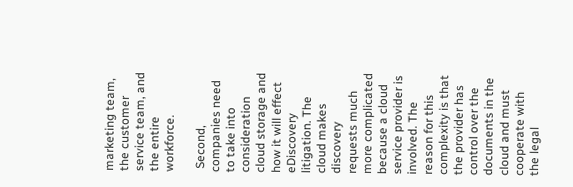marketing team, the customer service team, and the entire workforce.

 Second, companies need to take into consideration cloud storage and how it will effect eDiscovery litigation. The cloud makes discovery requests much more complicated because a cloud service provider is involved. The reason for this complexity is that the provider has control over the documents in the cloud and must cooperate with the legal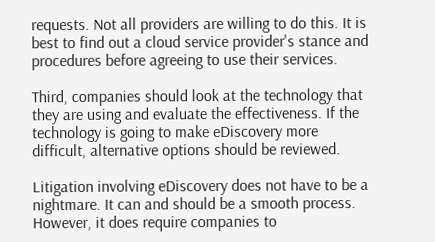requests. Not all providers are willing to do this. It is best to find out a cloud service provider's stance and procedures before agreeing to use their services.

Third, companies should look at the technology that they are using and evaluate the effectiveness. If the technology is going to make eDiscovery more difficult, alternative options should be reviewed.

Litigation involving eDiscovery does not have to be a nightmare. It can and should be a smooth process. However, it does require companies to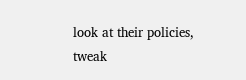look at their policies, tweak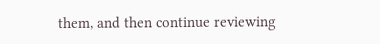them, and then continue reviewing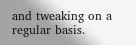and tweaking on a regular basis.